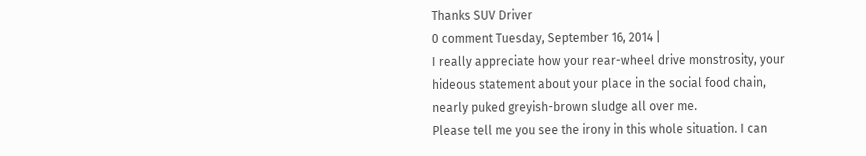Thanks SUV Driver
0 comment Tuesday, September 16, 2014 |
I really appreciate how your rear-wheel drive monstrosity, your hideous statement about your place in the social food chain, nearly puked greyish-brown sludge all over me.
Please tell me you see the irony in this whole situation. I can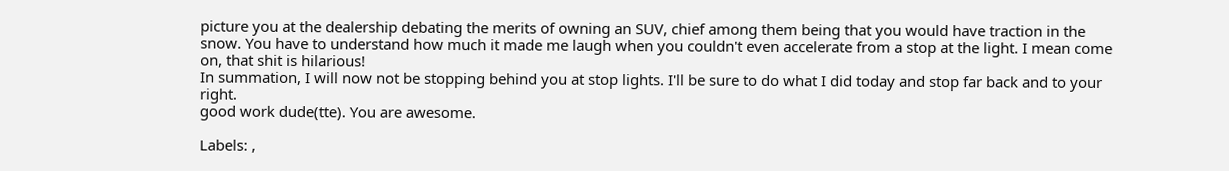picture you at the dealership debating the merits of owning an SUV, chief among them being that you would have traction in the snow. You have to understand how much it made me laugh when you couldn't even accelerate from a stop at the light. I mean come on, that shit is hilarious!
In summation, I will now not be stopping behind you at stop lights. I'll be sure to do what I did today and stop far back and to your right.
good work dude(tte). You are awesome.

Labels: ,